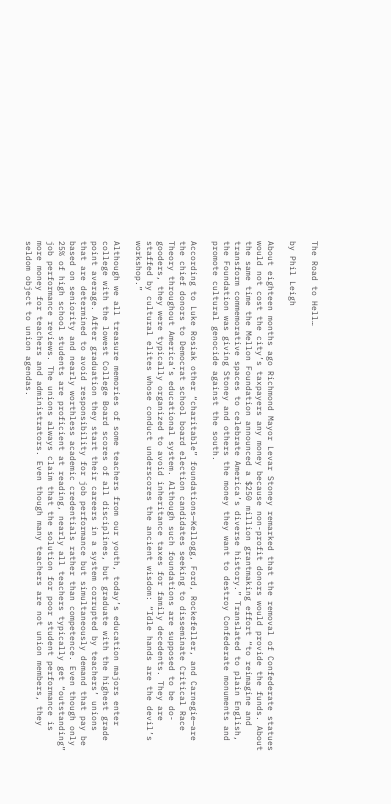The Road to Hell…

by Phil Leigh

About eighteen months ago Richmond Mayor Levar Stoney remarked that the removal of Confederate statues would not cost the city’s taxpayers any money because non-profit donors would provide the funds. About the same time the Mellon Foundation announced a $250 million grantmaking effort “to reimagine and transform commemorative spaces to celebrate America’s diverse history.” Translated to plain English, the Foundation was giving Stoney and others the money they want to destroy Confederate monuments and promote cultural genocide against the south.

According to Luke Rosiak other “charitable” foundations—Kellogg, Ford, Rockefeller, and Carnegie—are the chief donors to Democrat school board election candidates seeking to disseminate Critical Race Theory throughout America’s educational system. Although such foundations are supposed to be do-gooders, they were typically organized to avoid inheritance taxes for family decedents. They are staffed by cultural elites whose conduct underscores the ancient wisdom: “Idle hands are the devil’s workshop.”

Although we all treasure memories of some teachers from our youth, today’s education majors enter college with the lowest College Board scores of all disciplines, but graduate with the highest grade point average. After graduation they start their careers in a system corrupted by teachers’ unions that are determined to avoid responsibility for job performance but simultaneously demand that pay be based on seniority and nearly worthless academic credentials rather than competence. Even though only 25% of high school students are proficient at reading, nearly all teachers typically get “outstanding” job performance reviews. The unions always claim that the solution for poor student performance is more money for teachers and administrators. Even though many teachers are not union members, they seldom object to union agendas.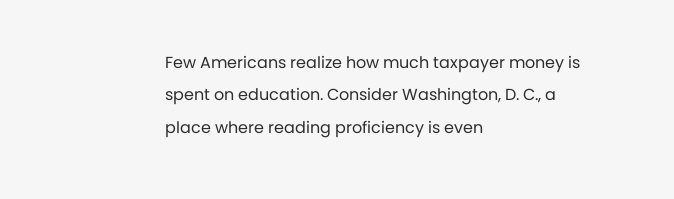Few Americans realize how much taxpayer money is spent on education. Consider Washington, D. C., a place where reading proficiency is even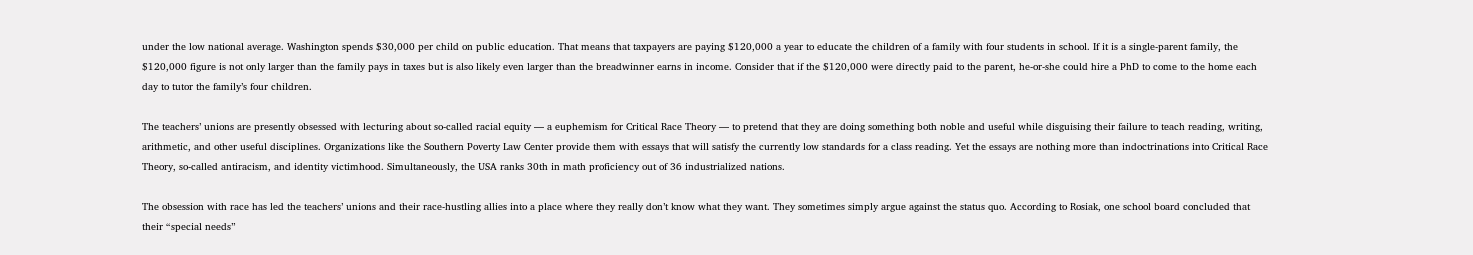under the low national average. Washington spends $30,000 per child on public education. That means that taxpayers are paying $120,000 a year to educate the children of a family with four students in school. If it is a single-parent family, the $120,000 figure is not only larger than the family pays in taxes but is also likely even larger than the breadwinner earns in income. Consider that if the $120,000 were directly paid to the parent, he-or-she could hire a PhD to come to the home each day to tutor the family’s four children.

The teachers’ unions are presently obsessed with lecturing about so-called racial equity — a euphemism for Critical Race Theory — to pretend that they are doing something both noble and useful while disguising their failure to teach reading, writing, arithmetic, and other useful disciplines. Organizations like the Southern Poverty Law Center provide them with essays that will satisfy the currently low standards for a class reading. Yet the essays are nothing more than indoctrinations into Critical Race Theory, so-called antiracism, and identity victimhood. Simultaneously, the USA ranks 30th in math proficiency out of 36 industrialized nations.

The obsession with race has led the teachers’ unions and their race-hustling allies into a place where they really don’t know what they want. They sometimes simply argue against the status quo. According to Rosiak, one school board concluded that their “special needs”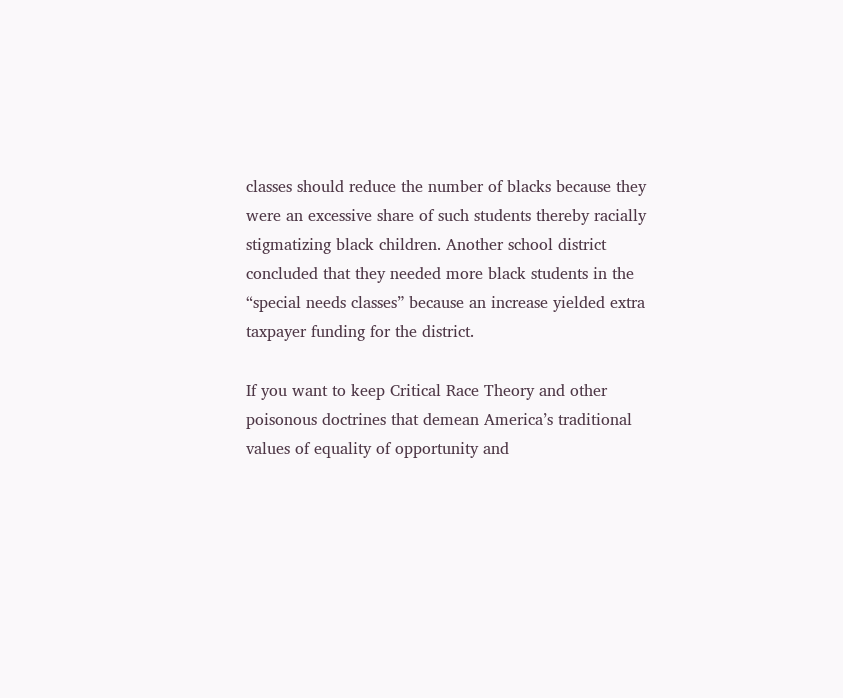classes should reduce the number of blacks because they were an excessive share of such students thereby racially stigmatizing black children. Another school district concluded that they needed more black students in the “special needs classes” because an increase yielded extra taxpayer funding for the district.

If you want to keep Critical Race Theory and other poisonous doctrines that demean America’s traditional values of equality of opportunity and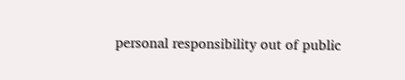personal responsibility out of public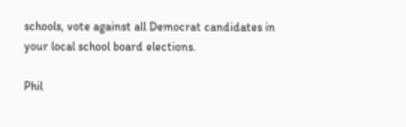schools, vote against all Democrat candidates in your local school board elections.

Phil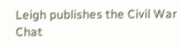Leigh publishes the Civil War Chat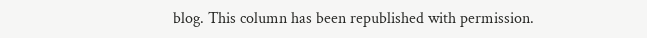blog. This column has been republished with permission.